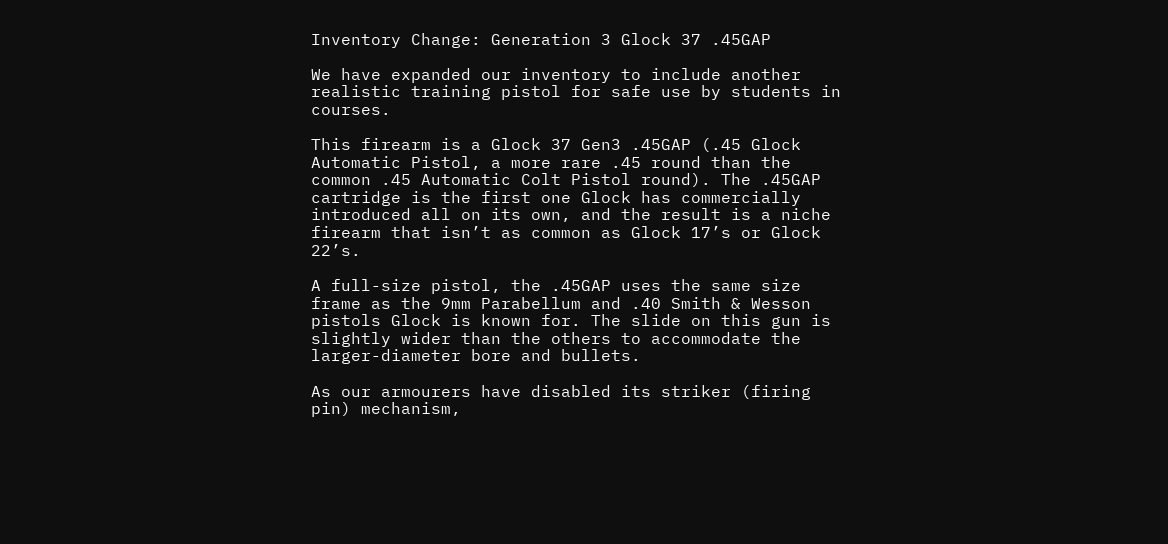Inventory Change: Generation 3 Glock 37 .45GAP

We have expanded our inventory to include another realistic training pistol for safe use by students in courses.

This firearm is a Glock 37 Gen3 .45GAP (.45 Glock Automatic Pistol, a more rare .45 round than the common .45 Automatic Colt Pistol round). The .45GAP cartridge is the first one Glock has commercially introduced all on its own, and the result is a niche firearm that isn’t as common as Glock 17’s or Glock 22’s.

A full-size pistol, the .45GAP uses the same size frame as the 9mm Parabellum and .40 Smith & Wesson pistols Glock is known for. The slide on this gun is slightly wider than the others to accommodate the larger-diameter bore and bullets.

As our armourers have disabled its striker (firing pin) mechanism,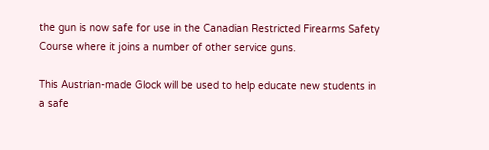the gun is now safe for use in the Canadian Restricted Firearms Safety Course where it joins a number of other service guns.

This Austrian-made Glock will be used to help educate new students in a safe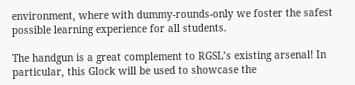environment, where with dummy-rounds-only we foster the safest possible learning experience for all students.

The handgun is a great complement to RGSL’s existing arsenal! In particular, this Glock will be used to showcase the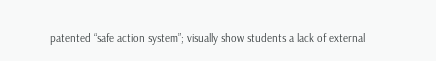patented “safe action system”; visually show students a lack of external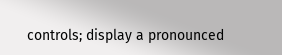controls; display a pronounced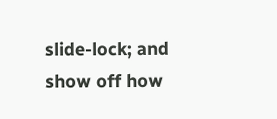slide-lock; and show off how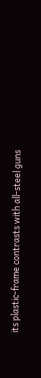its plastic-frame contrasts with all-steel guns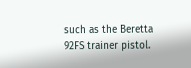such as the Beretta 92FS trainer pistol.